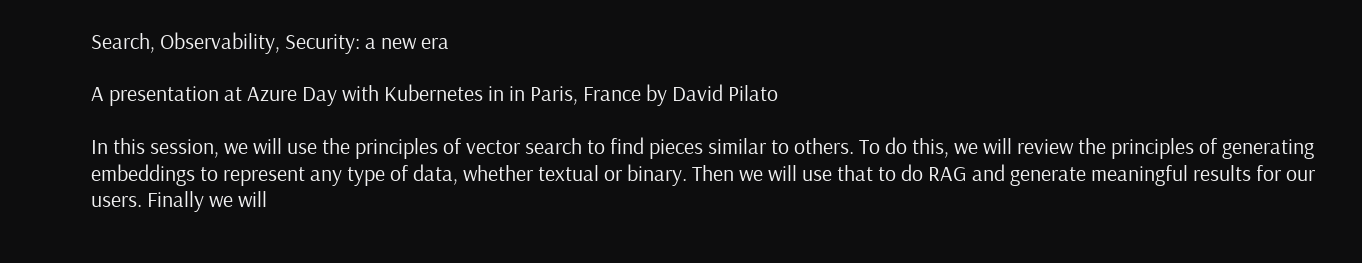Search, Observability, Security: a new era

A presentation at Azure Day with Kubernetes in in Paris, France by David Pilato

In this session, we will use the principles of vector search to find pieces similar to others. To do this, we will review the principles of generating embeddings to represent any type of data, whether textual or binary. Then we will use that to do RAG and generate meaningful results for our users. Finally we will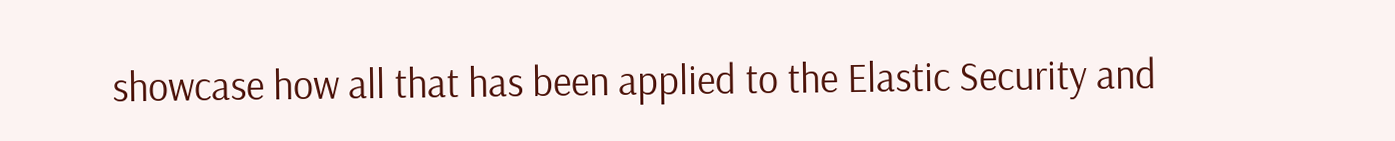showcase how all that has been applied to the Elastic Security and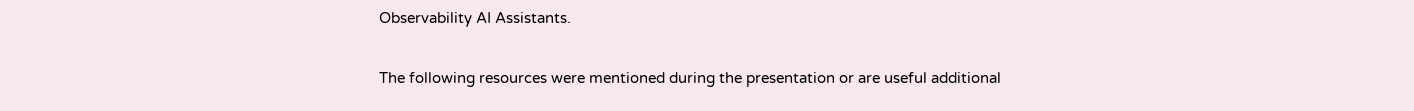Observability AI Assistants.


The following resources were mentioned during the presentation or are useful additional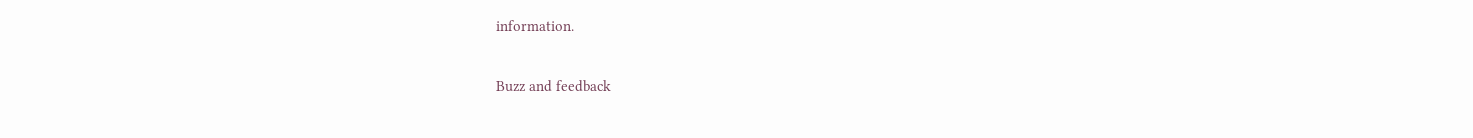information.

Buzz and feedback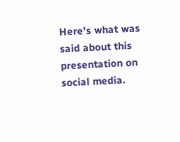Here’s what was said about this presentation on social media.